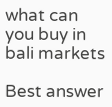what can you buy in bali markets

Best answer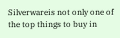Silverwareis not only one of the top things to buy in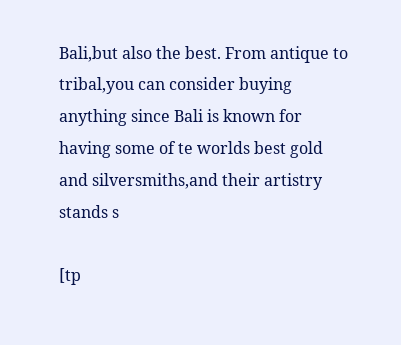Bali,but also the best. From antique to tribal,you can consider buying anything since Bali is known for having some of te worlds best gold and silversmiths,and their artistry stands s

[tp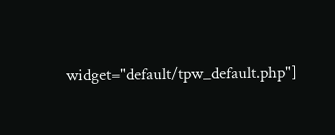widget="default/tpw_default.php"]